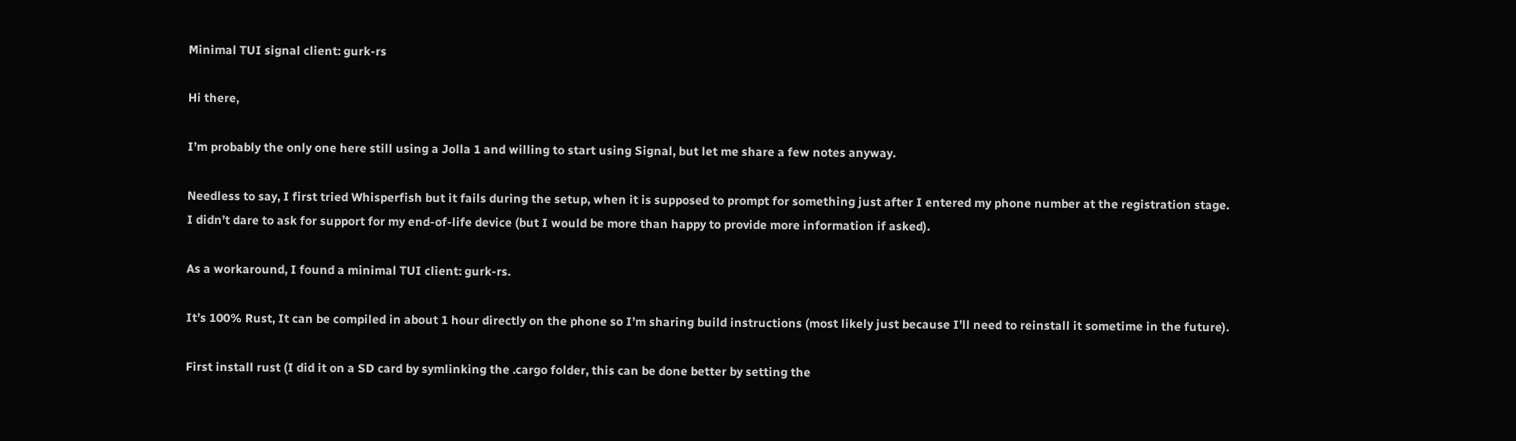Minimal TUI signal client: gurk-rs

Hi there,

I’m probably the only one here still using a Jolla 1 and willing to start using Signal, but let me share a few notes anyway.

Needless to say, I first tried Whisperfish but it fails during the setup, when it is supposed to prompt for something just after I entered my phone number at the registration stage.
I didn’t dare to ask for support for my end-of-life device (but I would be more than happy to provide more information if asked).

As a workaround, I found a minimal TUI client: gurk-rs.

It’s 100% Rust, It can be compiled in about 1 hour directly on the phone so I’m sharing build instructions (most likely just because I’ll need to reinstall it sometime in the future).

First install rust (I did it on a SD card by symlinking the .cargo folder, this can be done better by setting the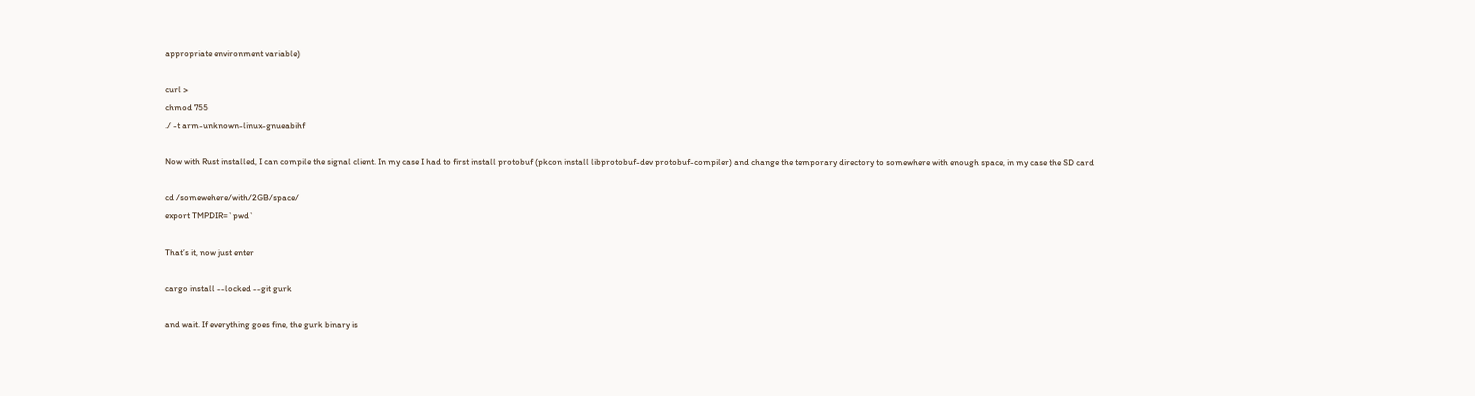appropriate environment variable)

curl >
chmod 755
./ -t arm-unknown-linux-gnueabihf

Now with Rust installed, I can compile the signal client. In my case I had to first install protobuf (pkcon install libprotobuf-dev protobuf-compiler) and change the temporary directory to somewhere with enough space, in my case the SD card

cd /somewehere/with/2GB/space/
export TMPDIR=`pwd`

That’s it, now just enter

cargo install --locked --git gurk

and wait. If everything goes fine, the gurk binary is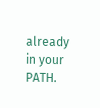already in your PATH.